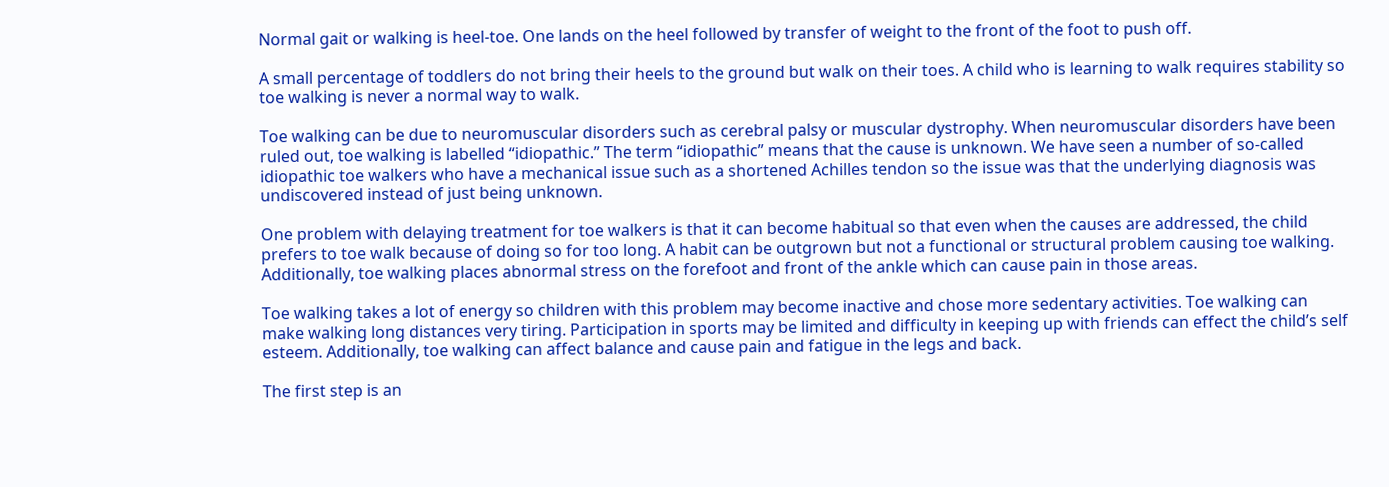Normal gait or walking is heel-toe. One lands on the heel followed by transfer of weight to the front of the foot to push off.

A small percentage of toddlers do not bring their heels to the ground but walk on their toes. A child who is learning to walk requires stability so toe walking is never a normal way to walk.

Toe walking can be due to neuromuscular disorders such as cerebral palsy or muscular dystrophy. When neuromuscular disorders have been ruled out, toe walking is labelled “idiopathic.” The term “idiopathic” means that the cause is unknown. We have seen a number of so-called idiopathic toe walkers who have a mechanical issue such as a shortened Achilles tendon so the issue was that the underlying diagnosis was undiscovered instead of just being unknown.

One problem with delaying treatment for toe walkers is that it can become habitual so that even when the causes are addressed, the child prefers to toe walk because of doing so for too long. A habit can be outgrown but not a functional or structural problem causing toe walking. Additionally, toe walking places abnormal stress on the forefoot and front of the ankle which can cause pain in those areas.

Toe walking takes a lot of energy so children with this problem may become inactive and chose more sedentary activities. Toe walking can make walking long distances very tiring. Participation in sports may be limited and difficulty in keeping up with friends can effect the child’s self esteem. Additionally, toe walking can affect balance and cause pain and fatigue in the legs and back.

The first step is an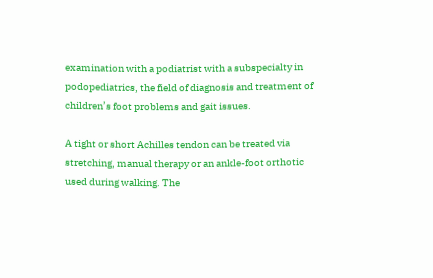examination with a podiatrist with a subspecialty in podopediatrics, the field of diagnosis and treatment of children’s foot problems and gait issues.

A tight or short Achilles tendon can be treated via stretching, manual therapy or an ankle-foot orthotic used during walking. The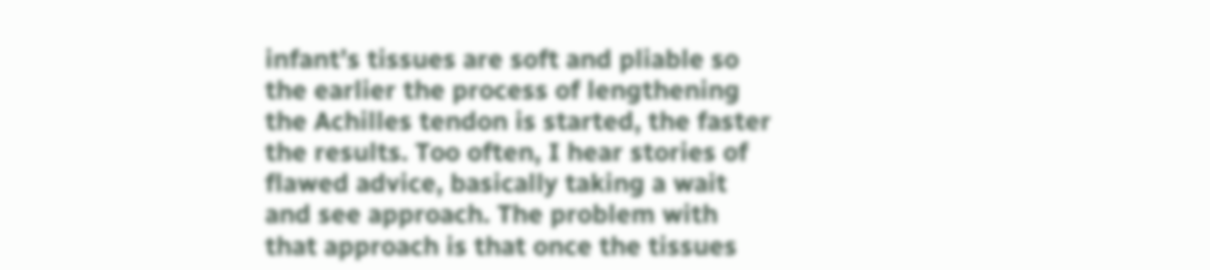infant’s tissues are soft and pliable so the earlier the process of lengthening the Achilles tendon is started, the faster the results. Too often, I hear stories of flawed advice, basically taking a wait and see approach. The problem with that approach is that once the tissues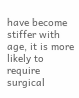have become stiffer with age, it is more likely to require surgical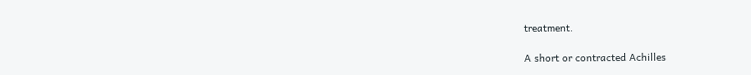treatment.

A short or contracted Achilles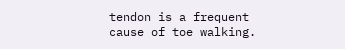tendon is a frequent cause of toe walking.